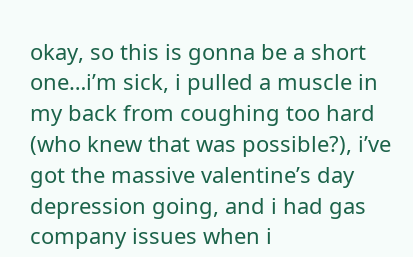okay, so this is gonna be a short one…i’m sick, i pulled a muscle in my back from coughing too hard (who knew that was possible?), i’ve got the massive valentine’s day depression going, and i had gas company issues when i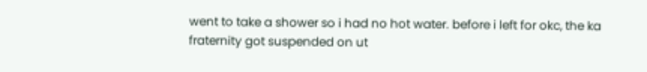went to take a shower so i had no hot water. before i left for okc, the ka fraternity got suspended on ut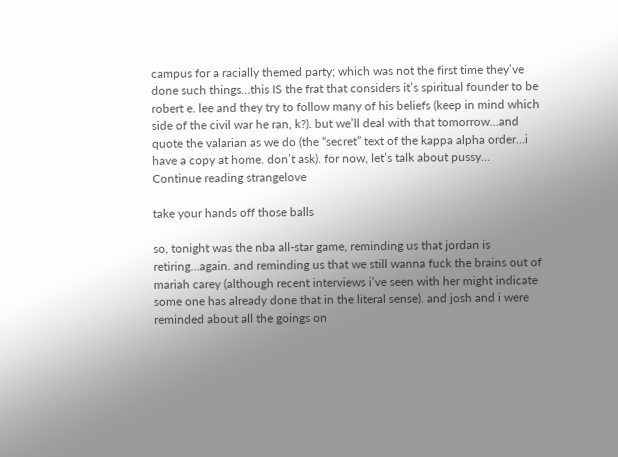campus for a racially themed party; which was not the first time they’ve done such things…this IS the frat that considers it’s spiritual founder to be robert e. lee and they try to follow many of his beliefs (keep in mind which side of the civil war he ran, k?). but we’ll deal with that tomorrow…and quote the valarian as we do (the “secret” text of the kappa alpha order…i have a copy at home. don’t ask). for now, let’s talk about pussy…
Continue reading strangelove

take your hands off those balls

so, tonight was the nba all-star game, reminding us that jordan is retiring…again. and reminding us that we still wanna fuck the brains out of mariah carey (although recent interviews i’ve seen with her might indicate some one has already done that in the literal sense). and josh and i were reminded about all the goings on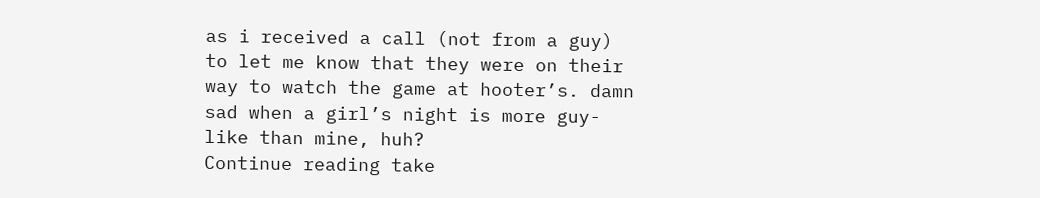as i received a call (not from a guy) to let me know that they were on their way to watch the game at hooter’s. damn sad when a girl’s night is more guy-like than mine, huh?
Continue reading take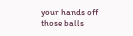your hands off those balls